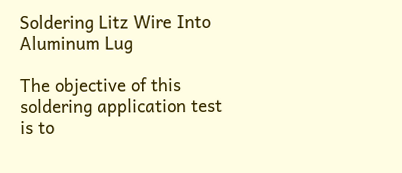Soldering Litz Wire Into Aluminum Lug

The objective of this soldering application test is to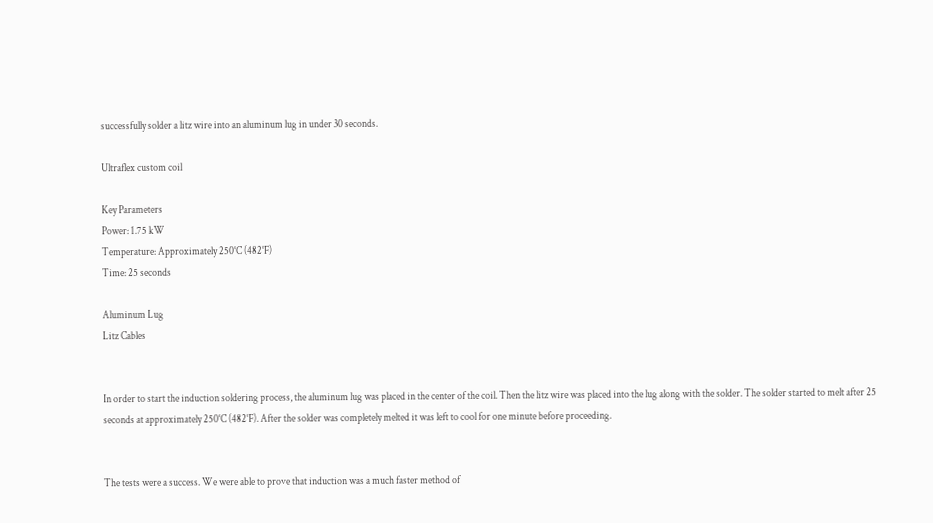successfully solder a litz wire into an aluminum lug in under 30 seconds.

Ultraflex custom coil

Key Parameters
Power: 1.75 kW
Temperature: Approximately 250°C (482°F)
Time: 25 seconds

Aluminum Lug
Litz Cables


In order to start the induction soldering process, the aluminum lug was placed in the center of the coil. Then the litz wire was placed into the lug along with the solder. The solder started to melt after 25 seconds at approximately 250°C (482°F). After the solder was completely melted it was left to cool for one minute before proceeding.


The tests were a success. We were able to prove that induction was a much faster method of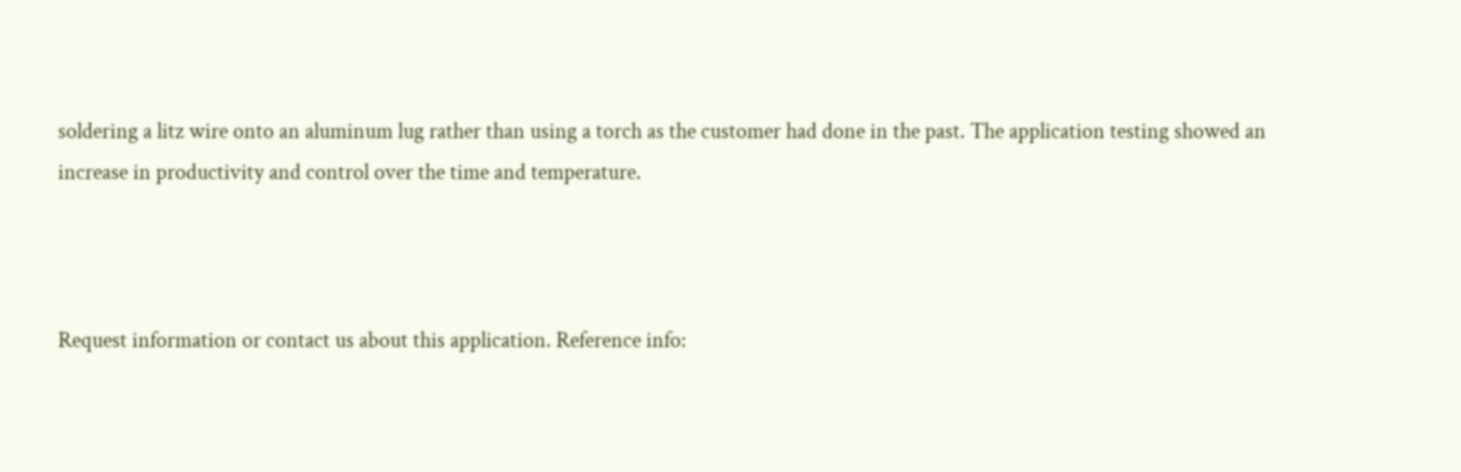soldering a litz wire onto an aluminum lug rather than using a torch as the customer had done in the past. The application testing showed an increase in productivity and control over the time and temperature.



Request information or contact us about this application. Reference info: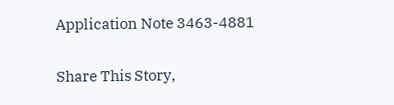Application Note 3463-4881

Share This Story,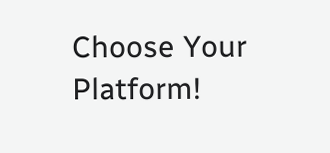Choose Your Platform!